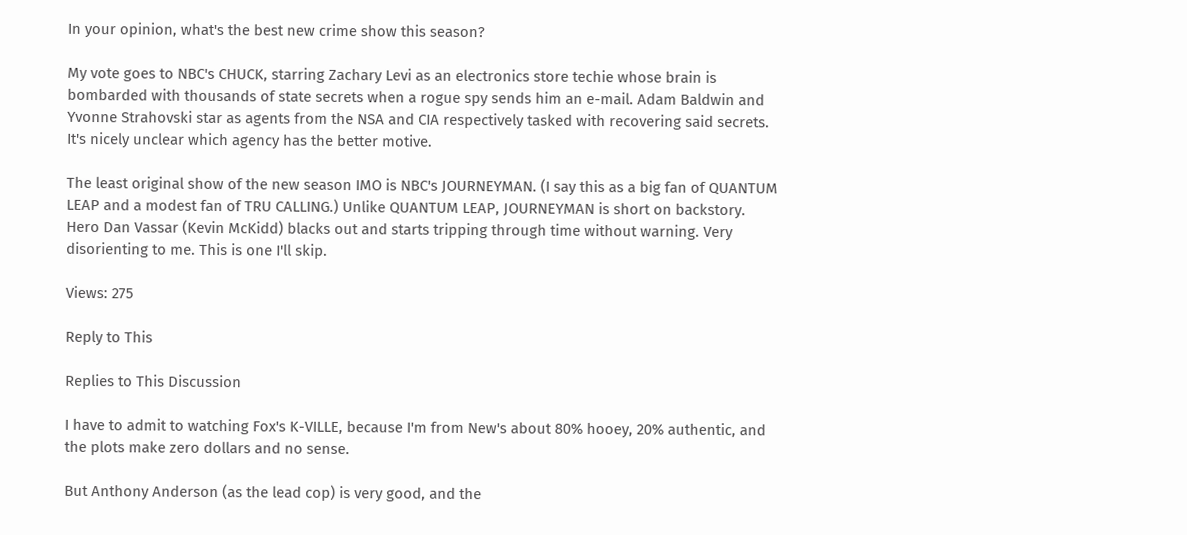In your opinion, what's the best new crime show this season?

My vote goes to NBC's CHUCK, starring Zachary Levi as an electronics store techie whose brain is bombarded with thousands of state secrets when a rogue spy sends him an e-mail. Adam Baldwin and Yvonne Strahovski star as agents from the NSA and CIA respectively tasked with recovering said secrets. It's nicely unclear which agency has the better motive.

The least original show of the new season IMO is NBC's JOURNEYMAN. (I say this as a big fan of QUANTUM LEAP and a modest fan of TRU CALLING.) Unlike QUANTUM LEAP, JOURNEYMAN is short on backstory. Hero Dan Vassar (Kevin McKidd) blacks out and starts tripping through time without warning. Very disorienting to me. This is one I'll skip.

Views: 275

Reply to This

Replies to This Discussion

I have to admit to watching Fox's K-VILLE, because I'm from New's about 80% hooey, 20% authentic, and the plots make zero dollars and no sense.

But Anthony Anderson (as the lead cop) is very good, and the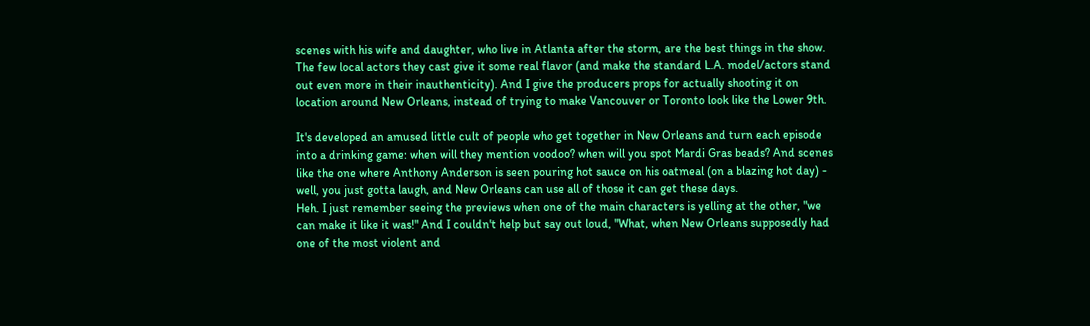scenes with his wife and daughter, who live in Atlanta after the storm, are the best things in the show. The few local actors they cast give it some real flavor (and make the standard L.A. model/actors stand out even more in their inauthenticity). And I give the producers props for actually shooting it on location around New Orleans, instead of trying to make Vancouver or Toronto look like the Lower 9th.

It's developed an amused little cult of people who get together in New Orleans and turn each episode into a drinking game: when will they mention voodoo? when will you spot Mardi Gras beads? And scenes like the one where Anthony Anderson is seen pouring hot sauce on his oatmeal (on a blazing hot day) - well, you just gotta laugh, and New Orleans can use all of those it can get these days.
Heh. I just remember seeing the previews when one of the main characters is yelling at the other, "we can make it like it was!" And I couldn't help but say out loud, "What, when New Orleans supposedly had one of the most violent and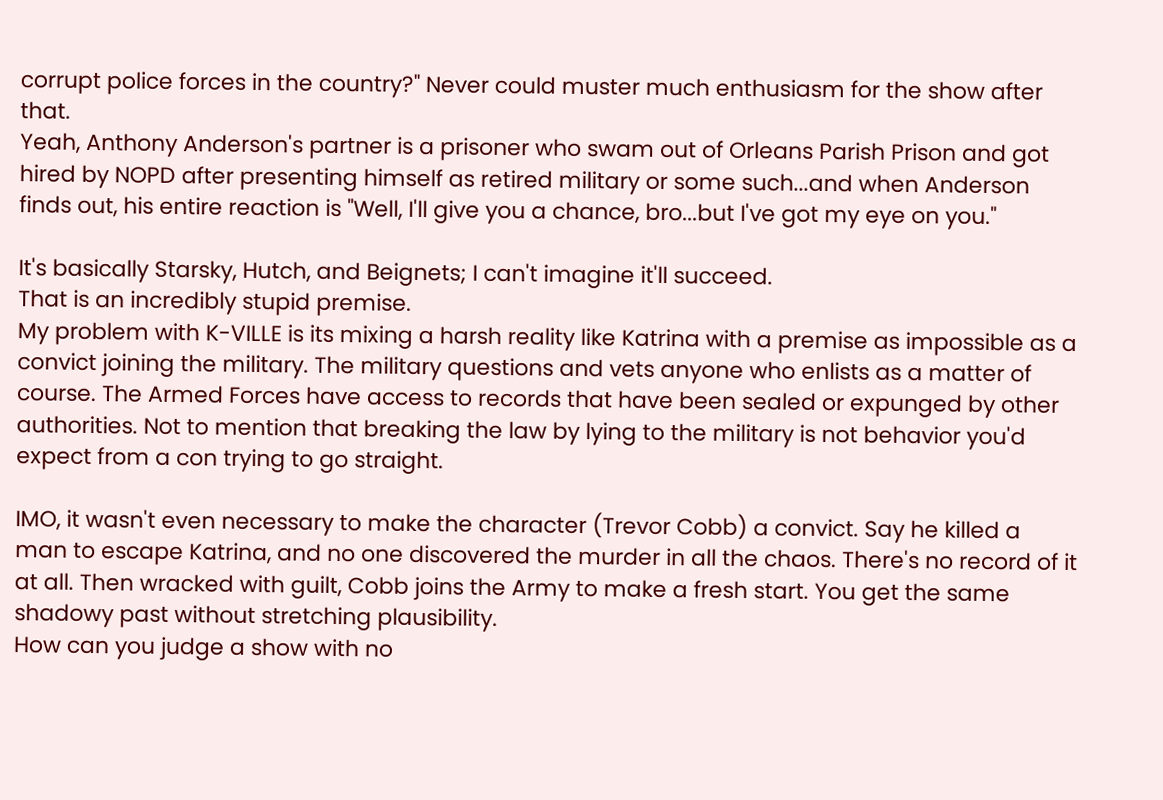corrupt police forces in the country?" Never could muster much enthusiasm for the show after that.
Yeah, Anthony Anderson's partner is a prisoner who swam out of Orleans Parish Prison and got hired by NOPD after presenting himself as retired military or some such...and when Anderson finds out, his entire reaction is "Well, I'll give you a chance, bro...but I've got my eye on you."

It's basically Starsky, Hutch, and Beignets; I can't imagine it'll succeed.
That is an incredibly stupid premise.
My problem with K-VILLE is its mixing a harsh reality like Katrina with a premise as impossible as a convict joining the military. The military questions and vets anyone who enlists as a matter of course. The Armed Forces have access to records that have been sealed or expunged by other authorities. Not to mention that breaking the law by lying to the military is not behavior you'd expect from a con trying to go straight.

IMO, it wasn't even necessary to make the character (Trevor Cobb) a convict. Say he killed a man to escape Katrina, and no one discovered the murder in all the chaos. There's no record of it at all. Then wracked with guilt, Cobb joins the Army to make a fresh start. You get the same shadowy past without stretching plausibility.
How can you judge a show with no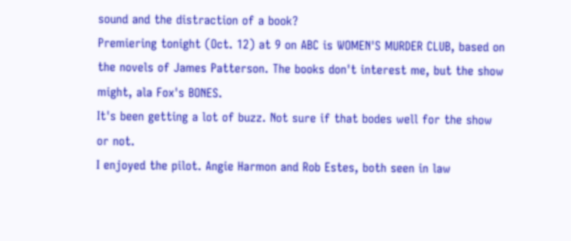sound and the distraction of a book?
Premiering tonight (Oct. 12) at 9 on ABC is WOMEN'S MURDER CLUB, based on the novels of James Patterson. The books don't interest me, but the show might, ala Fox's BONES.
It's been getting a lot of buzz. Not sure if that bodes well for the show or not.
I enjoyed the pilot. Angie Harmon and Rob Estes, both seen in law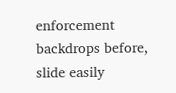enforcement backdrops before, slide easily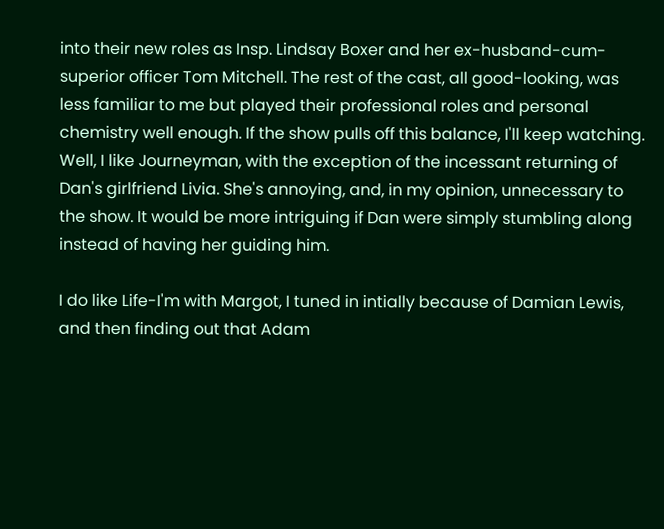into their new roles as Insp. Lindsay Boxer and her ex-husband-cum-superior officer Tom Mitchell. The rest of the cast, all good-looking, was less familiar to me but played their professional roles and personal chemistry well enough. If the show pulls off this balance, I'll keep watching.
Well, I like Journeyman, with the exception of the incessant returning of Dan's girlfriend Livia. She's annoying, and, in my opinion, unnecessary to the show. It would be more intriguing if Dan were simply stumbling along instead of having her guiding him.

I do like Life-I'm with Margot, I tuned in intially because of Damian Lewis, and then finding out that Adam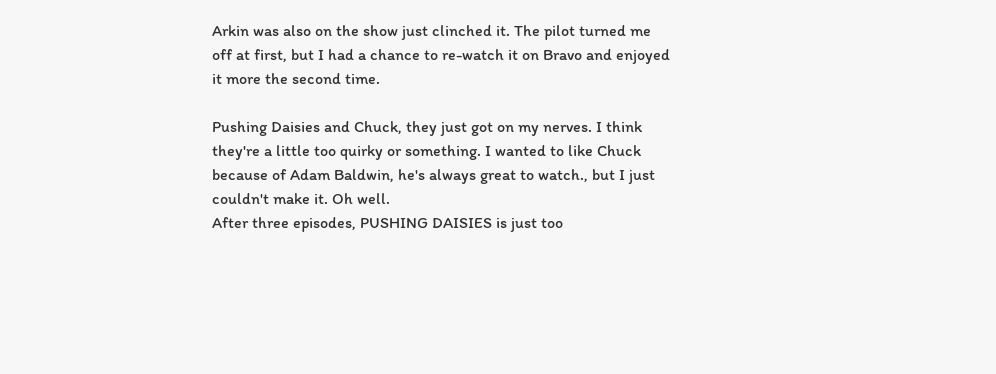Arkin was also on the show just clinched it. The pilot turned me off at first, but I had a chance to re-watch it on Bravo and enjoyed it more the second time.

Pushing Daisies and Chuck, they just got on my nerves. I think they're a little too quirky or something. I wanted to like Chuck because of Adam Baldwin, he's always great to watch., but I just couldn't make it. Oh well.
After three episodes, PUSHING DAISIES is just too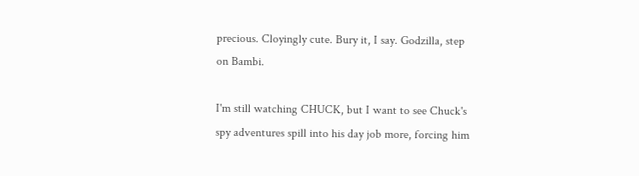precious. Cloyingly cute. Bury it, I say. Godzilla, step on Bambi.

I'm still watching CHUCK, but I want to see Chuck's spy adventures spill into his day job more, forcing him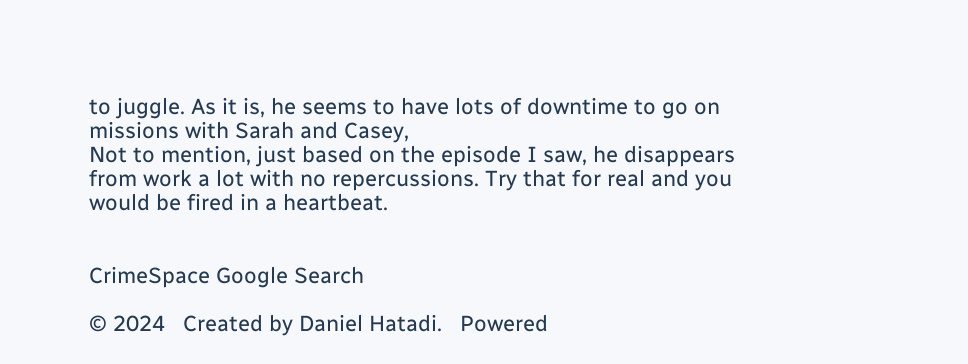to juggle. As it is, he seems to have lots of downtime to go on missions with Sarah and Casey,
Not to mention, just based on the episode I saw, he disappears from work a lot with no repercussions. Try that for real and you would be fired in a heartbeat.


CrimeSpace Google Search

© 2024   Created by Daniel Hatadi.   Powered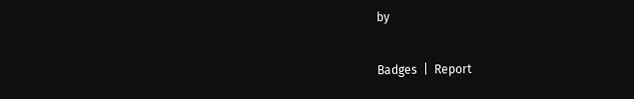by

Badges  |  Report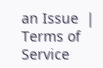an Issue  |  Terms of Service